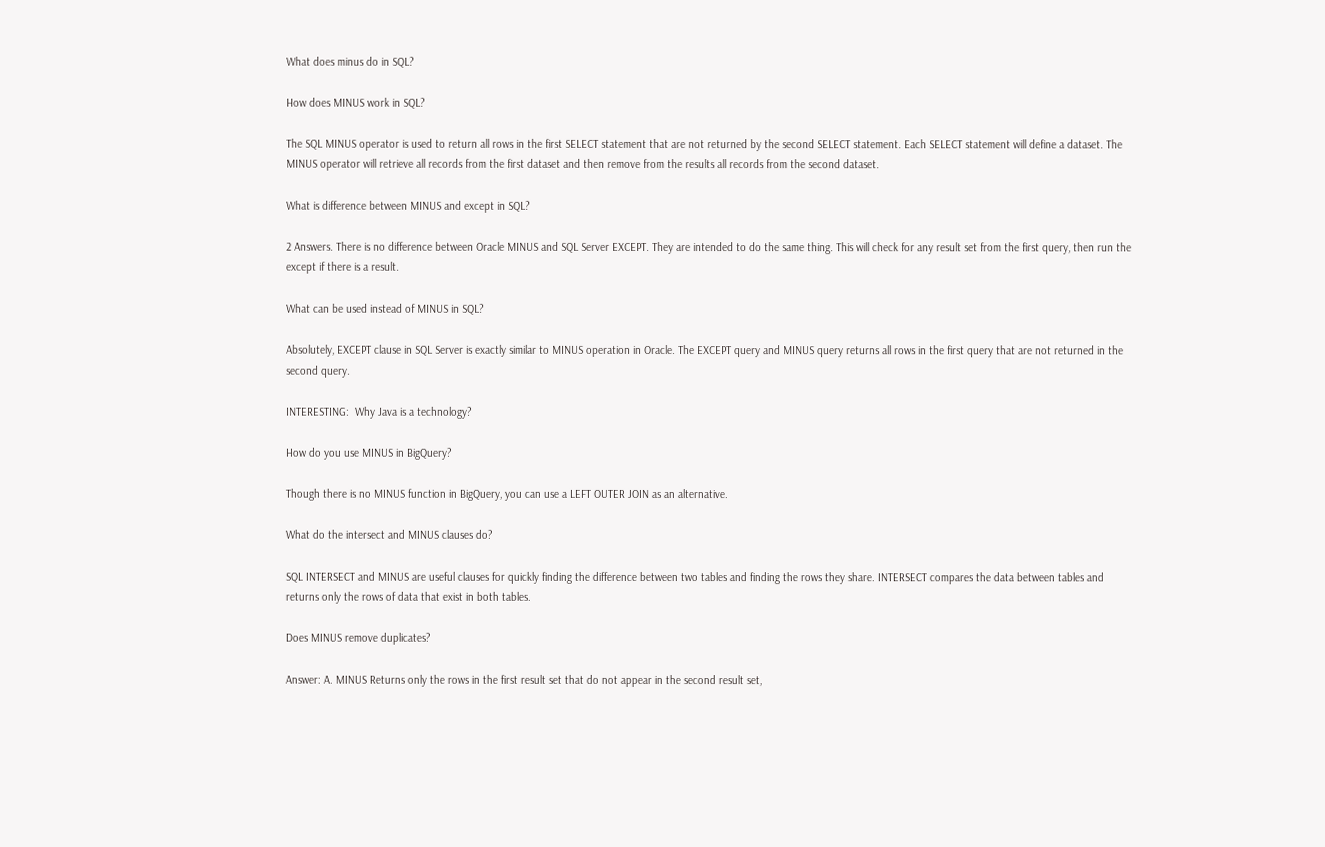What does minus do in SQL?

How does MINUS work in SQL?

The SQL MINUS operator is used to return all rows in the first SELECT statement that are not returned by the second SELECT statement. Each SELECT statement will define a dataset. The MINUS operator will retrieve all records from the first dataset and then remove from the results all records from the second dataset.

What is difference between MINUS and except in SQL?

2 Answers. There is no difference between Oracle MINUS and SQL Server EXCEPT. They are intended to do the same thing. This will check for any result set from the first query, then run the except if there is a result.

What can be used instead of MINUS in SQL?

Absolutely, EXCEPT clause in SQL Server is exactly similar to MINUS operation in Oracle. The EXCEPT query and MINUS query returns all rows in the first query that are not returned in the second query.

INTERESTING:  Why Java is a technology?

How do you use MINUS in BigQuery?

Though there is no MINUS function in BigQuery, you can use a LEFT OUTER JOIN as an alternative.

What do the intersect and MINUS clauses do?

SQL INTERSECT and MINUS are useful clauses for quickly finding the difference between two tables and finding the rows they share. INTERSECT compares the data between tables and returns only the rows of data that exist in both tables.

Does MINUS remove duplicates?

Answer: A. MINUS Returns only the rows in the first result set that do not appear in the second result set,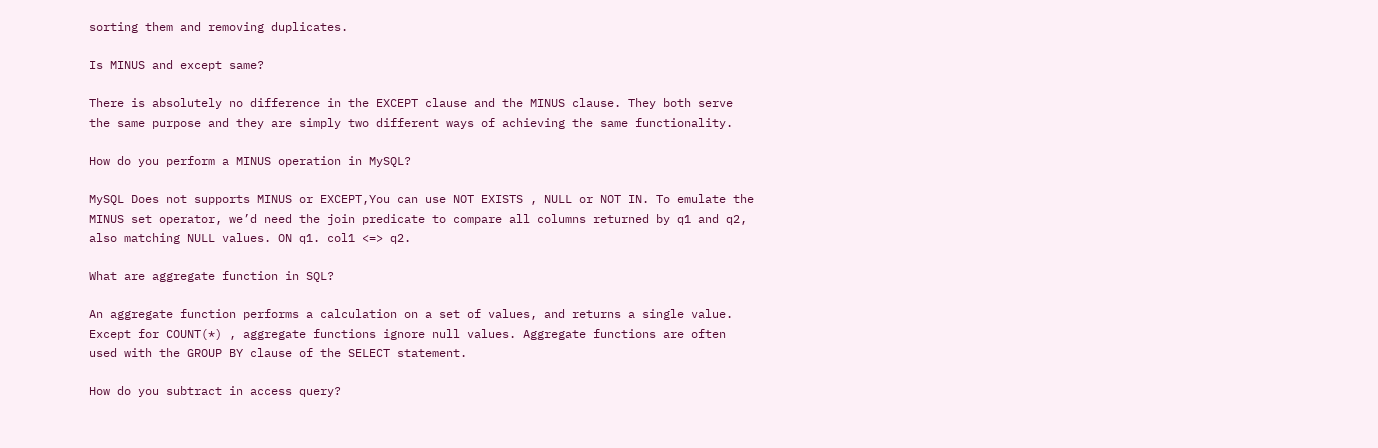sorting them and removing duplicates.

Is MINUS and except same?

There is absolutely no difference in the EXCEPT clause and the MINUS clause. They both serve the same purpose and they are simply two different ways of achieving the same functionality.

How do you perform a MINUS operation in MySQL?

MySQL Does not supports MINUS or EXCEPT,You can use NOT EXISTS , NULL or NOT IN. To emulate the MINUS set operator, we’d need the join predicate to compare all columns returned by q1 and q2, also matching NULL values. ON q1. col1 <=> q2.

What are aggregate function in SQL?

An aggregate function performs a calculation on a set of values, and returns a single value. Except for COUNT(*) , aggregate functions ignore null values. Aggregate functions are often used with the GROUP BY clause of the SELECT statement.

How do you subtract in access query?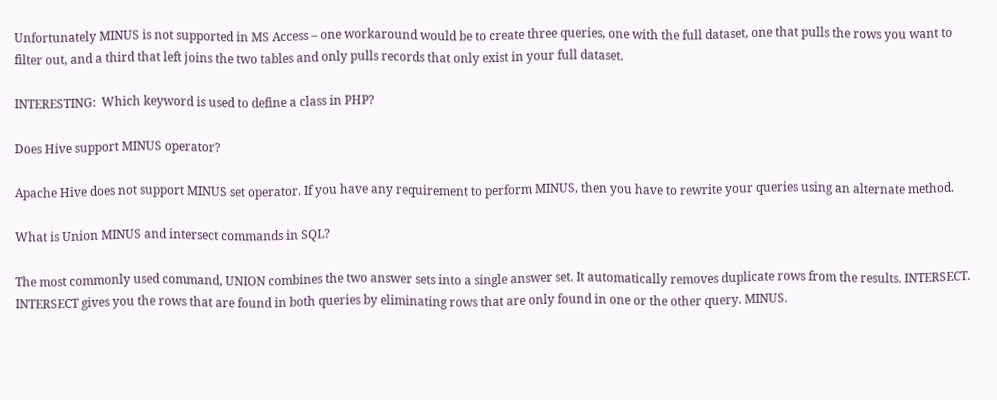Unfortunately MINUS is not supported in MS Access – one workaround would be to create three queries, one with the full dataset, one that pulls the rows you want to filter out, and a third that left joins the two tables and only pulls records that only exist in your full dataset.

INTERESTING:  Which keyword is used to define a class in PHP?

Does Hive support MINUS operator?

Apache Hive does not support MINUS set operator. If you have any requirement to perform MINUS, then you have to rewrite your queries using an alternate method.

What is Union MINUS and intersect commands in SQL?

The most commonly used command, UNION combines the two answer sets into a single answer set. It automatically removes duplicate rows from the results. INTERSECT. INTERSECT gives you the rows that are found in both queries by eliminating rows that are only found in one or the other query. MINUS.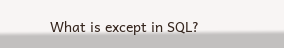What is except in SQL?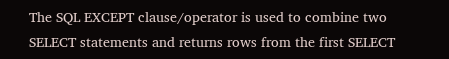The SQL EXCEPT clause/operator is used to combine two SELECT statements and returns rows from the first SELECT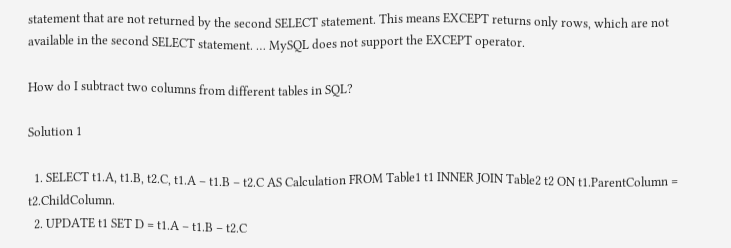statement that are not returned by the second SELECT statement. This means EXCEPT returns only rows, which are not available in the second SELECT statement. … MySQL does not support the EXCEPT operator.

How do I subtract two columns from different tables in SQL?

Solution 1

  1. SELECT t1.A, t1.B, t2.C, t1.A – t1.B – t2.C AS Calculation FROM Table1 t1 INNER JOIN Table2 t2 ON t1.ParentColumn = t2.ChildColumn.
  2. UPDATE t1 SET D = t1.A – t1.B – t2.C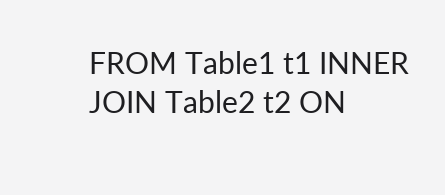FROM Table1 t1 INNER JOIN Table2 t2 ON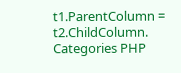t1.ParentColumn = t2.ChildColumn.
Categories PHP